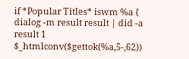if *Popular Titles* iswm %a { dialog -m result result | did -a result 1 $_htmlconv($gettok(%a,5-,62))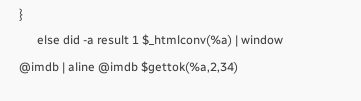}
      else did -a result 1 $_htmlconv(%a) | window @imdb | aline @imdb $gettok(%a,2,34)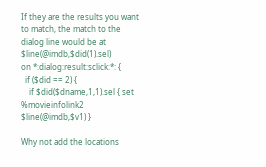If they are the results you want to match, the match to the dialog line would be at $line(@imdb,$did(1).sel)
on *:dialog:result:sclick:*: {
  if ($did == 2) {
    if $did($dname,1,1).sel { set %movieinfolink2 $line(@imdb,$v1) }

Why not add the locations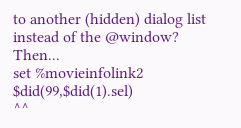to another (hidden) dialog list instead of the @window? Then...
set %movieinfolink2 $did(99,$did(1).sel)
^^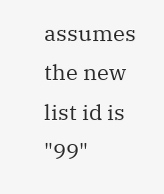assumes the new list id is "99"